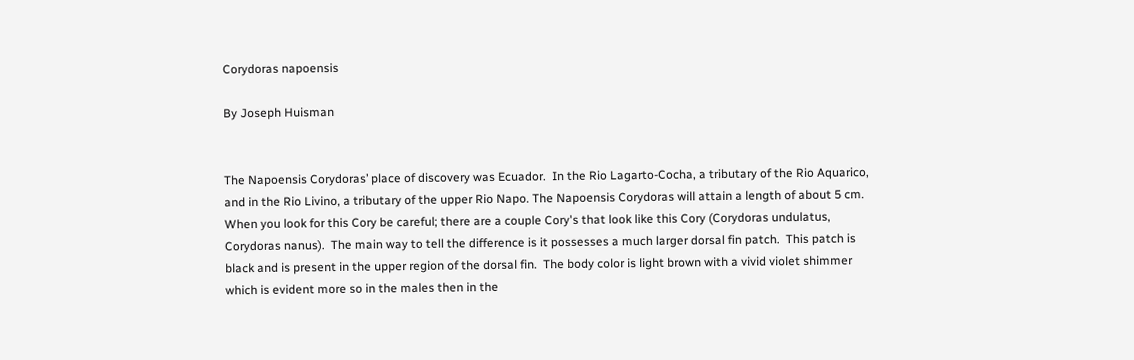Corydoras napoensis

By Joseph Huisman


The Napoensis Corydoras’ place of discovery was Ecuador.  In the Rio Lagarto-Cocha, a tributary of the Rio Aquarico, and in the Rio Livino, a tributary of the upper Rio Napo. The Napoensis Corydoras will attain a length of about 5 cm.  When you look for this Cory be careful; there are a couple Cory's that look like this Cory (Corydoras undulatus, Corydoras nanus).  The main way to tell the difference is it possesses a much larger dorsal fin patch.  This patch is black and is present in the upper region of the dorsal fin.  The body color is light brown with a vivid violet shimmer which is evident more so in the males then in the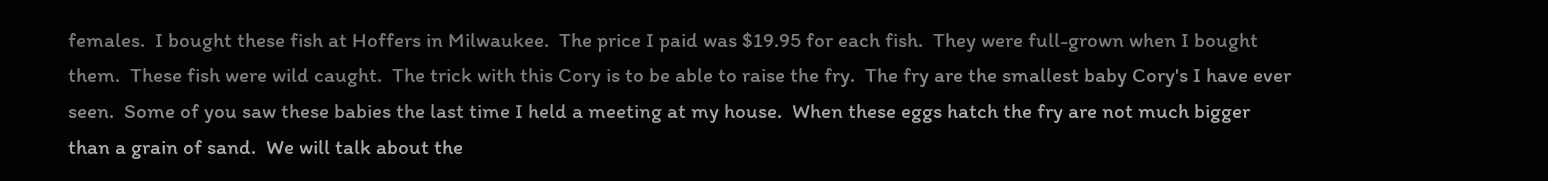females.  I bought these fish at Hoffers in Milwaukee.  The price I paid was $19.95 for each fish.  They were full-grown when I bought them.  These fish were wild caught.  The trick with this Cory is to be able to raise the fry.  The fry are the smallest baby Cory's I have ever seen.  Some of you saw these babies the last time I held a meeting at my house.  When these eggs hatch the fry are not much bigger than a grain of sand.  We will talk about the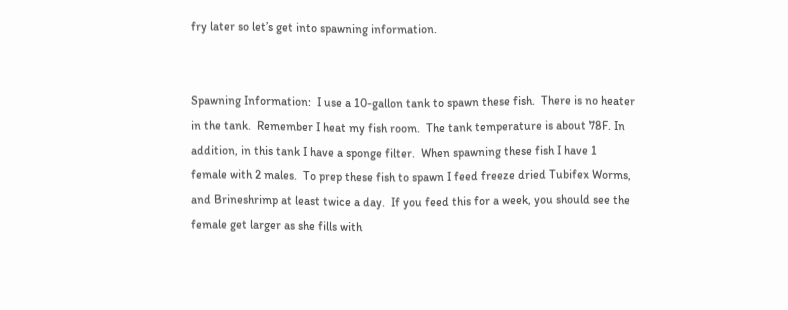fry later so let’s get into spawning information.


Spawning Information:  I use a 10-gallon tank to spawn these fish.  There is no heater in the tank.  Remember I heat my fish room.  The tank temperature is about 78F. In addition, in this tank I have a sponge filter.  When spawning these fish I have 1 female with 2 males.  To prep these fish to spawn I feed freeze dried Tubifex Worms, and Brineshrimp at least twice a day.  If you feed this for a week, you should see the female get larger as she fills with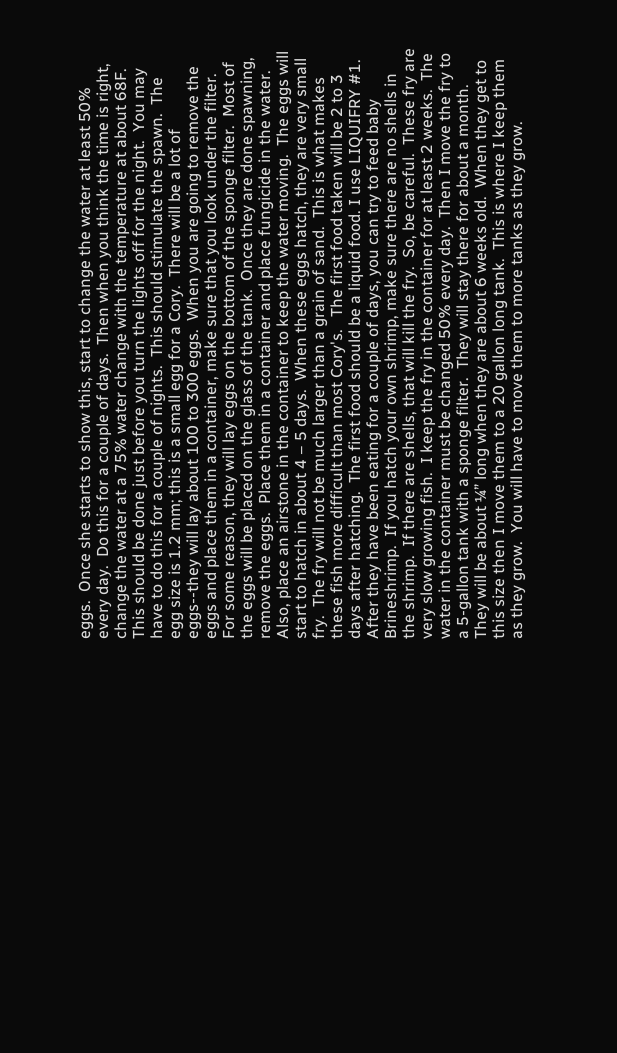eggs.  Once she starts to show this, start to change the water at least 50% every day.  Do this for a couple of days.  Then when you think the time is right, change the water at a 75% water change with the temperature at about 68F.  This should be done just before you turn the lights off for the night.  You may have to do this for a couple of nights.  This should stimulate the spawn.  The egg size is 1.2 mm; this is a small egg for a Cory.  There will be a lot of eggs--they will lay about 100 to 300 eggs.  When you are going to remove the eggs and place them in a container, make sure that you look under the filter.  For some reason, they will lay eggs on the bottom of the sponge filter.  Most of the eggs will be placed on the glass of the tank.  Once they are done spawning, remove the eggs.  Place them in a container and place fungicide in the water.  Also, place an airstone in the container to keep the water moving.  The eggs will start to hatch in about 4 – 5 days.  When these eggs hatch, they are very small fry.  The fry will not be much larger than a grain of sand.  This is what makes these fish more difficult than most Cory's.   The first food taken will be 2 to 3 days after hatching.  The first food should be a liquid food. I use LIQUIFRY #1.  After they have been eating for a couple of days, you can try to feed baby Brineshrimp.  If you hatch your own shrimp, make sure there are no shells in the shrimp.  If there are shells, that will kill the fry.  So, be careful.  These fry are very slow growing fish.  I keep the fry in the container for at least 2 weeks.  The water in the container must be changed 50% every day.  Then I move the fry to a 5-gallon tank with a sponge filter.  They will stay there for about a month.  They will be about ¼” long when they are about 6 weeks old.  When they get to this size then I move them to a 20 gallon long tank.  This is where I keep them as they grow.  You will have to move them to more tanks as they grow.